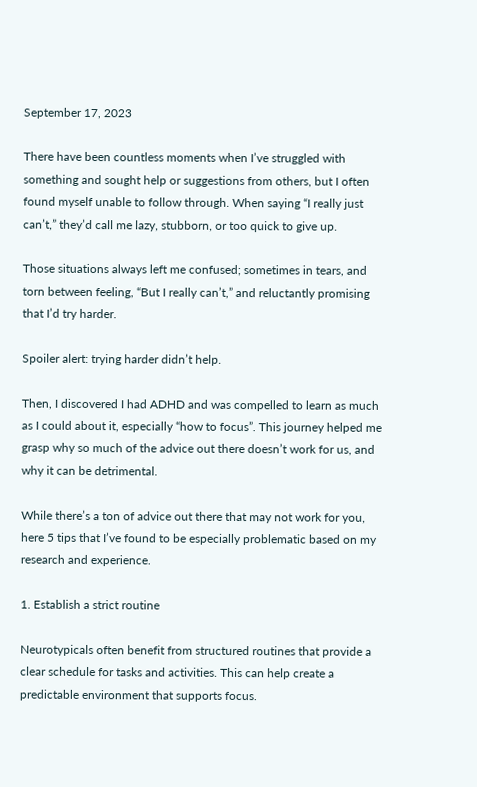September 17, 2023

There have been countless moments when I’ve struggled with something and sought help or suggestions from others, but I often found myself unable to follow through. When saying “I really just can’t,” they’d call me lazy, stubborn, or too quick to give up.

Those situations always left me confused; sometimes in tears, and torn between feeling, “But I really can’t,” and reluctantly promising that I’d try harder.

Spoiler alert: trying harder didn’t help.

Then, I discovered I had ADHD and was compelled to learn as much as I could about it, especially “how to focus”. This journey helped me grasp why so much of the advice out there doesn’t work for us, and why it can be detrimental.

While there’s a ton of advice out there that may not work for you, here 5 tips that I’ve found to be especially problematic based on my research and experience.

1. Establish a strict routine

Neurotypicals often benefit from structured routines that provide a clear schedule for tasks and activities. This can help create a predictable environment that supports focus.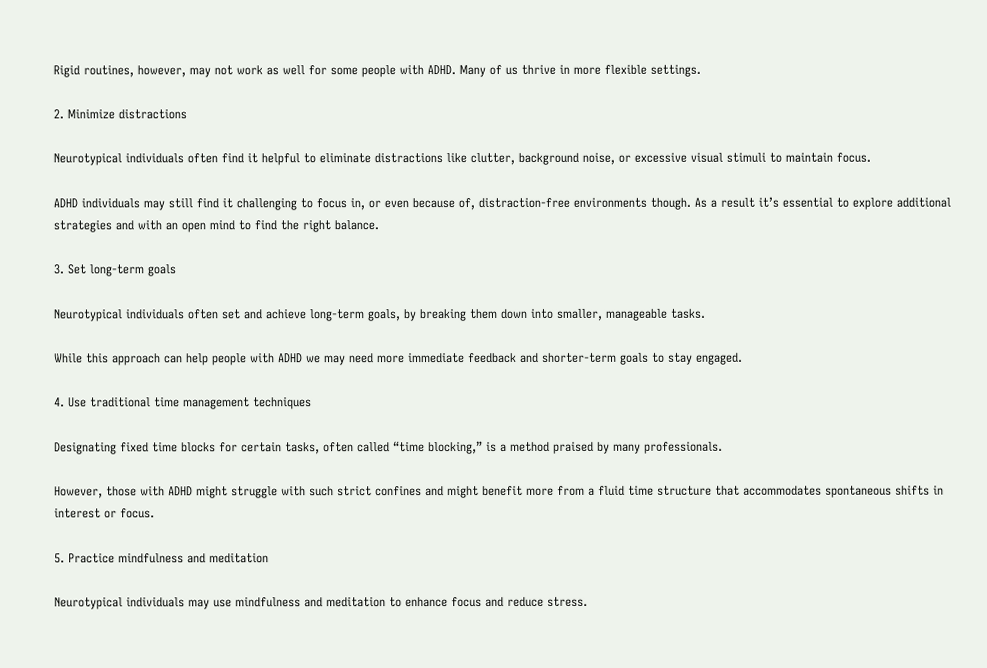Rigid routines, however, may not work as well for some people with ADHD. Many of us thrive in more flexible settings.

2. Minimize distractions

Neurotypical individuals often find it helpful to eliminate distractions like clutter, background noise, or excessive visual stimuli to maintain focus.

ADHD individuals may still find it challenging to focus in, or even because of, distraction-free environments though. As a result it’s essential to explore additional strategies and with an open mind to find the right balance.

3. Set long-term goals

Neurotypical individuals often set and achieve long-term goals, by breaking them down into smaller, manageable tasks.

While this approach can help people with ADHD we may need more immediate feedback and shorter-term goals to stay engaged.

4. Use traditional time management techniques

Designating fixed time blocks for certain tasks, often called “time blocking,” is a method praised by many professionals.

However, those with ADHD might struggle with such strict confines and might benefit more from a fluid time structure that accommodates spontaneous shifts in interest or focus.

5. Practice mindfulness and meditation

Neurotypical individuals may use mindfulness and meditation to enhance focus and reduce stress.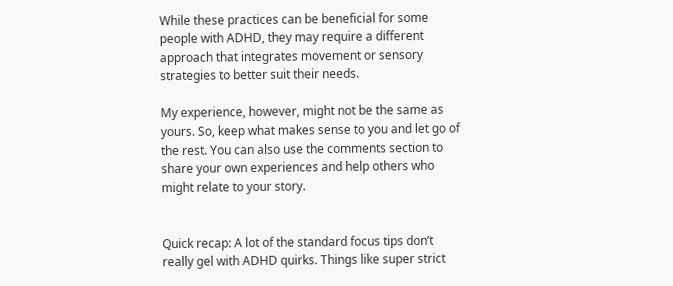While these practices can be beneficial for some people with ADHD, they may require a different approach that integrates movement or sensory strategies to better suit their needs.

My experience, however, might not be the same as yours. So, keep what makes sense to you and let go of the rest. You can also use the comments section to share your own experiences and help others who might relate to your story.


Quick recap: A lot of the standard focus tips don’t really gel with ADHD quirks. Things like super strict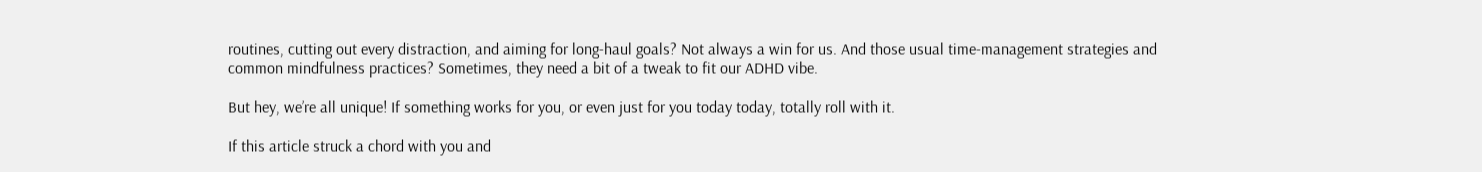routines, cutting out every distraction, and aiming for long-haul goals? Not always a win for us. And those usual time-management strategies and common mindfulness practices? Sometimes, they need a bit of a tweak to fit our ADHD vibe.

But hey, we’re all unique! If something works for you, or even just for you today today, totally roll with it.

If this article struck a chord with you and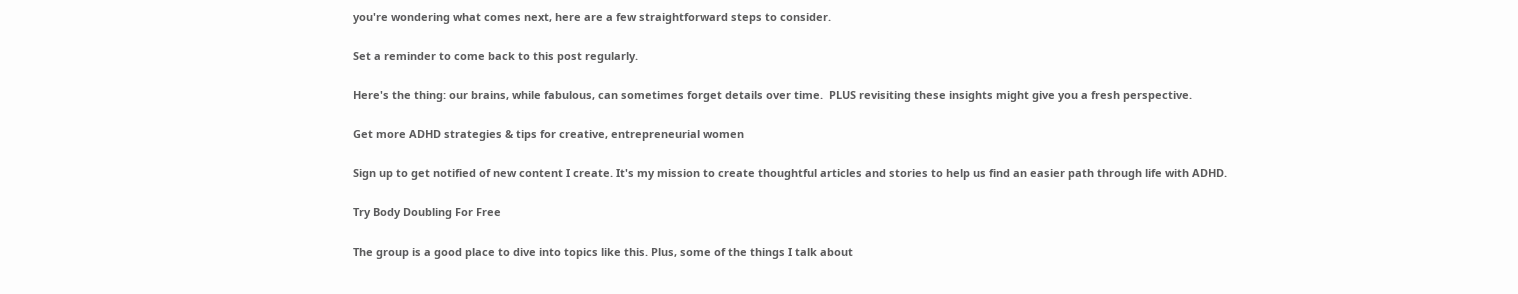you're wondering what comes next, here are a few straightforward steps to consider.

Set a reminder to come back to this post regularly.

Here's the thing: our brains, while fabulous, can sometimes forget details over time.  PLUS revisiting these insights might give you a fresh perspective.

Get more ADHD strategies & tips for creative, entrepreneurial women

Sign up to get notified of new content I create. It's my mission to create thoughtful articles and stories to help us find an easier path through life with ADHD.

Try Body Doubling For Free

The group is a good place to dive into topics like this. Plus, some of the things I talk about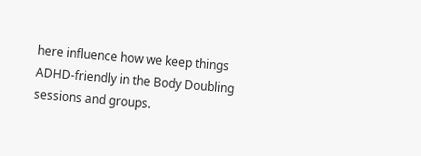here influence how we keep things ADHD-friendly in the Body Doubling sessions and groups.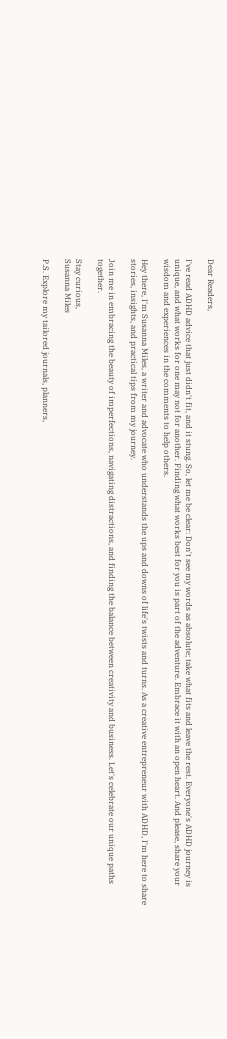Dear Readers,

I've read ADHD advice that just didn't fit, and it stung. So, let me be clear: Don't see my words as absolute; take what fits and leave the rest. Everyone's ADHD journey is unique, and what works for one may not for another. Finding what works best for you is part of the adventure. Embrace it with an open heart. And please, share your wisdom and experiences in the comments to help others.

Hey there, I'm Susanna Miles, a writer and advocate who understands the ups and downs of life's twists and turns. As a creative entrepreneur with ADHD, I'm here to share stories, insights, and practical tips from my journey.

Join me in embracing the beauty of imperfections, navigating distractions, and finding the balance between creativity and business. Let's celebrate our unique paths together.

Stay curious,
Susanna Miles

P.S. Explore my tailored journals, planners,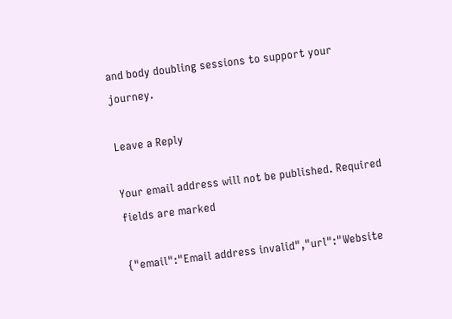and body doubling sessions to support your journey.

Leave a Reply

Your email address will not be published. Required fields are marked

{"email":"Email address invalid","url":"Website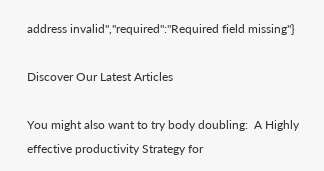address invalid","required":"Required field missing"}

Discover Our Latest Articles

You might also want to try body doubling:  A Highly effective productivity Strategy for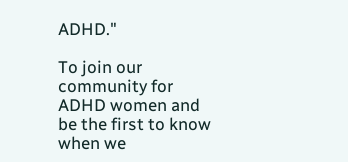ADHD."

To join our community for ADHD women and be the first to know when we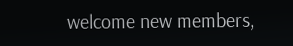welcome new members,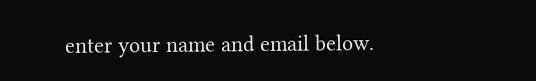enter your name and email below.